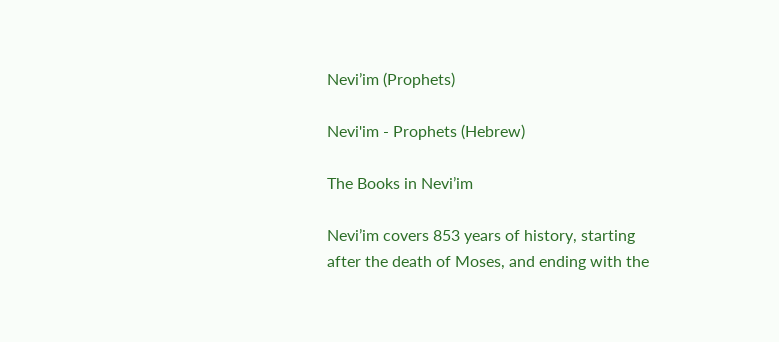Nevi’im (Prophets)

Nevi'im - Prophets (Hebrew)

The Books in Nevi’im

Nevi’im covers 853 years of history, starting after the death of Moses, and ending with the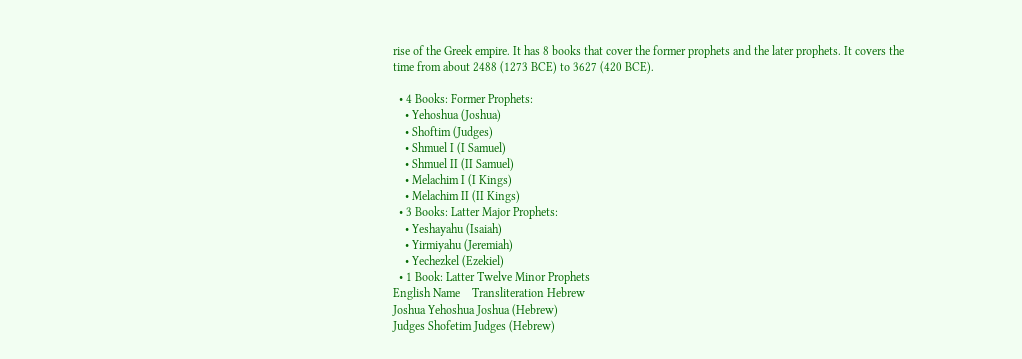rise of the Greek empire. It has 8 books that cover the former prophets and the later prophets. It covers the time from about 2488 (1273 BCE) to 3627 (420 BCE).

  • 4 Books: Former Prophets:
    • Yehoshua (Joshua)
    • Shoftim (Judges)
    • Shmuel I (I Samuel)
    • Shmuel II (II Samuel)
    • Melachim I (I Kings)
    • Melachim II (II Kings)
  • 3 Books: Latter Major Prophets:
    • Yeshayahu (Isaiah)
    • Yirmiyahu (Jeremiah)
    • Yechezkel (Ezekiel)
  • 1 Book: Latter Twelve Minor Prophets
English Name    Transliteration Hebrew
Joshua Yehoshua Joshua (Hebrew)
Judges Shofetim Judges (Hebrew)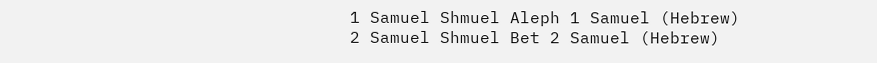1 Samuel Shmuel Aleph 1 Samuel (Hebrew)
2 Samuel Shmuel Bet 2 Samuel (Hebrew)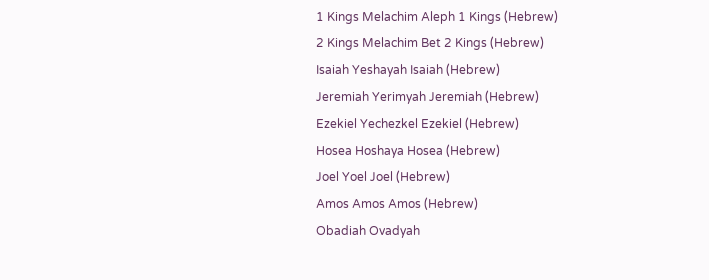1 Kings Melachim Aleph 1 Kings (Hebrew)
2 Kings Melachim Bet 2 Kings (Hebrew)
Isaiah Yeshayah Isaiah (Hebrew)
Jeremiah Yerimyah Jeremiah (Hebrew)
Ezekiel Yechezkel Ezekiel (Hebrew)
Hosea Hoshaya Hosea (Hebrew)
Joel Yoel Joel (Hebrew)
Amos Amos Amos (Hebrew)
Obadiah Ovadyah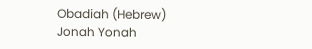Obadiah (Hebrew)
Jonah Yonah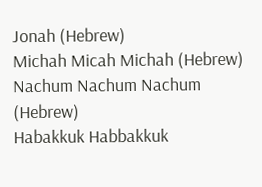Jonah (Hebrew)
Michah Micah Michah (Hebrew)
Nachum Nachum Nachum (Hebrew)
Habakkuk Habbakkuk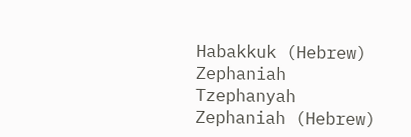Habakkuk (Hebrew)
Zephaniah Tzephanyah Zephaniah (Hebrew)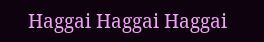Haggai Haggai Haggai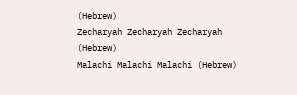(Hebrew)
Zecharyah Zecharyah Zecharyah (Hebrew)
Malachi Malachi Malachi (Hebrew)